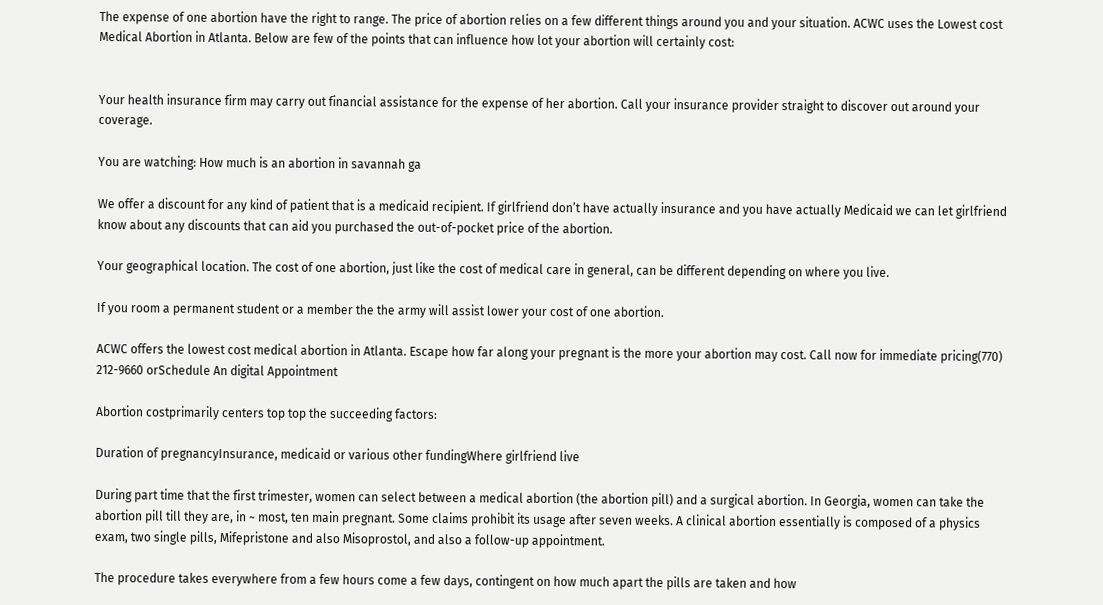The expense of one abortion have the right to range. The price of abortion relies on a few different things around you and your situation. ACWC uses the Lowest cost Medical Abortion in Atlanta. Below are few of the points that can influence how lot your abortion will certainly cost:


Your health insurance firm may carry out financial assistance for the expense of her abortion. Call your insurance provider straight to discover out around your coverage.

You are watching: How much is an abortion in savannah ga

We offer a discount for any kind of patient that is a medicaid recipient. If girlfriend don’t have actually insurance and you have actually Medicaid we can let girlfriend know about any discounts that can aid you purchased the out-of-pocket price of the abortion.

Your geographical location. The cost of one abortion, just like the cost of medical care in general, can be different depending on where you live.

If you room a permanent student or a member the the army will assist lower your cost of one abortion.

ACWC offers the lowest cost medical abortion in Atlanta. Escape how far along your pregnant is the more your abortion may cost. Call now for immediate pricing(770) 212-9660 orSchedule An digital Appointment

Abortion costprimarily centers top top the succeeding factors:

Duration of pregnancyInsurance, medicaid or various other fundingWhere girlfriend live

During part time that the first trimester, women can select between a medical abortion (the abortion pill) and a surgical abortion. In Georgia, women can take the abortion pill till they are, in ~ most, ten main pregnant. Some claims prohibit its usage after seven weeks. A clinical abortion essentially is composed of a physics exam, two single pills, Mifepristone and also Misoprostol, and also a follow-up appointment.

The procedure takes everywhere from a few hours come a few days, contingent on how much apart the pills are taken and how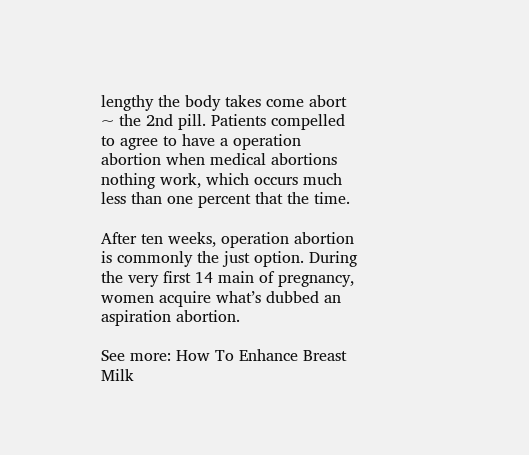lengthy the body takes come abort ~ the 2nd pill. Patients compelled to agree to have a operation abortion when medical abortions nothing work, which occurs much less than one percent that the time.

After ten weeks, operation abortion is commonly the just option. During the very first 14 main of pregnancy, women acquire what’s dubbed an aspiration abortion.

See more: How To Enhance Breast Milk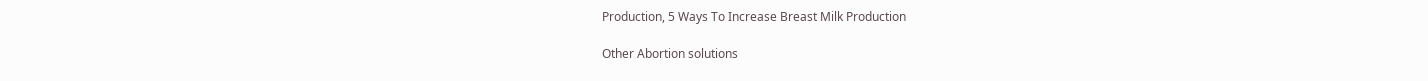Production, 5 Ways To Increase Breast Milk Production

Other Abortion solutions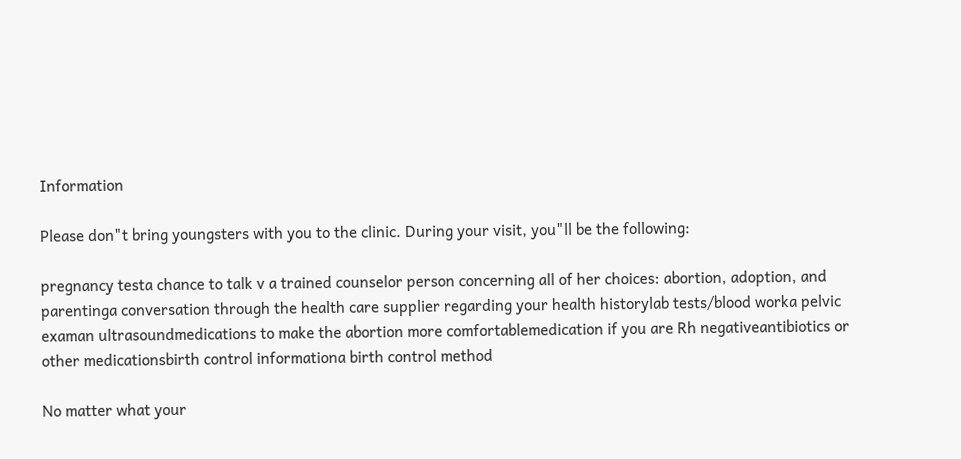Information

Please don"t bring youngsters with you to the clinic. During your visit, you"ll be the following:

pregnancy testa chance to talk v a trained counselor person concerning all of her choices: abortion, adoption, and parentinga conversation through the health care supplier regarding your health historylab tests/blood worka pelvic examan ultrasoundmedications to make the abortion more comfortablemedication if you are Rh negativeantibiotics or other medicationsbirth control informationa birth control method

No matter what your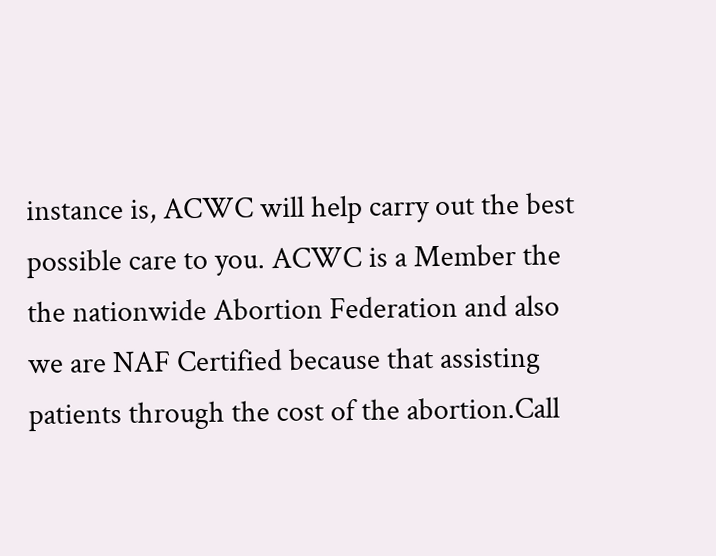instance is, ACWC will help carry out the best possible care to you. ACWC is a Member the the nationwide Abortion Federation and also we are NAF Certified because that assisting patients through the cost of the abortion.Call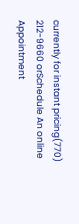currently for instant pricing(770) 212-9660 orSchedule An online Appointment